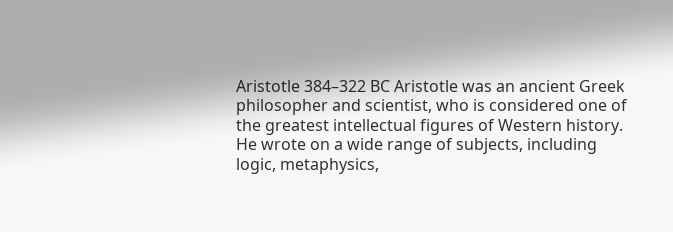Aristotle 384–322 BC Aristotle was an ancient Greek philosopher and scientist, who is considered one of the greatest intellectual figures of Western history. He wrote on a wide range of subjects, including logic, metaphysics,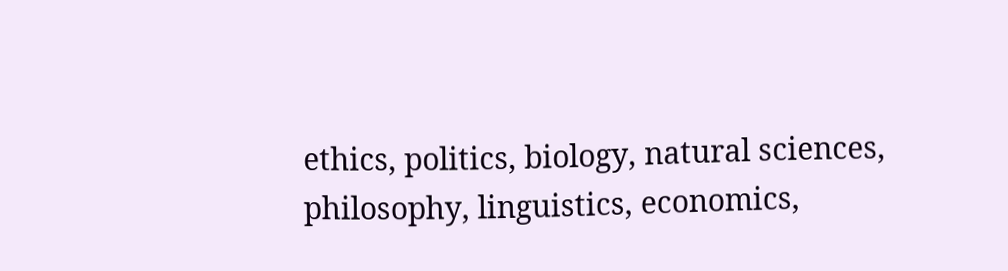ethics, politics, biology, natural sciences, philosophy, linguistics, economics,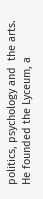politics, psychology and  the arts. He founded the Lyceum, a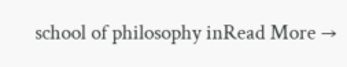school of philosophy inRead More →